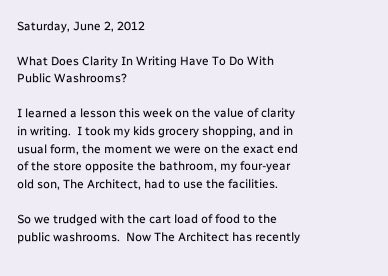Saturday, June 2, 2012

What Does Clarity In Writing Have To Do With Public Washrooms?

I learned a lesson this week on the value of clarity in writing.  I took my kids grocery shopping, and in usual form, the moment we were on the exact end of the store opposite the bathroom, my four-year old son, The Architect, had to use the facilities.

So we trudged with the cart load of food to the public washrooms.  Now The Architect has recently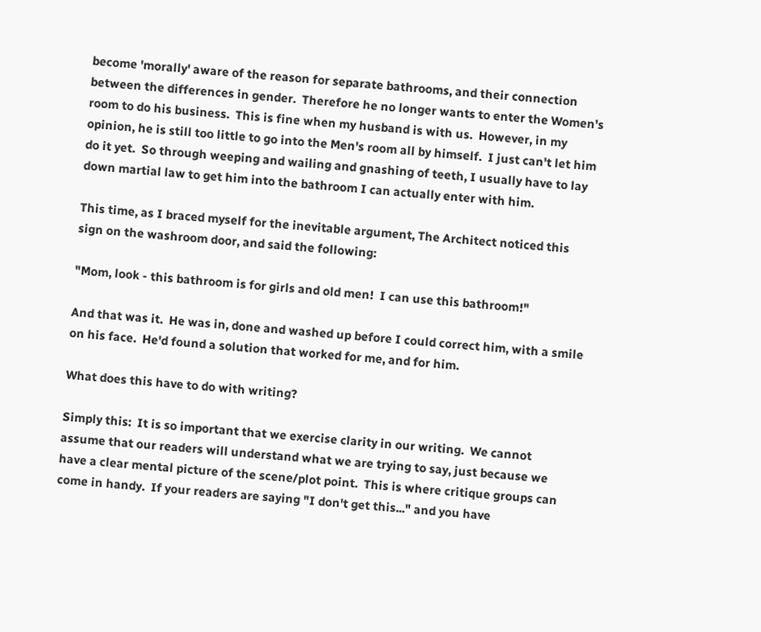become 'morally' aware of the reason for separate bathrooms, and their connection between the differences in gender.  Therefore he no longer wants to enter the Women's room to do his business.  This is fine when my husband is with us.  However, in my opinion, he is still too little to go into the Men's room all by himself.  I just can't let him do it yet.  So through weeping and wailing and gnashing of teeth, I usually have to lay down martial law to get him into the bathroom I can actually enter with him.

This time, as I braced myself for the inevitable argument, The Architect noticed this sign on the washroom door, and said the following:

"Mom, look - this bathroom is for girls and old men!  I can use this bathroom!"

And that was it.  He was in, done and washed up before I could correct him, with a smile on his face.  He'd found a solution that worked for me, and for him.

What does this have to do with writing?

Simply this:  It is so important that we exercise clarity in our writing.  We cannot assume that our readers will understand what we are trying to say, just because we have a clear mental picture of the scene/plot point.  This is where critique groups can come in handy.  If your readers are saying "I don't get this..." and you have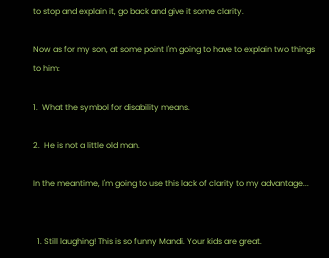to stop and explain it, go back and give it some clarity.

Now as for my son, at some point I'm going to have to explain two things to him:

1.  What the symbol for disability means.

2.  He is not a little old man.

In the meantime, I'm going to use this lack of clarity to my advantage...


  1. Still laughing! This is so funny Mandi. Your kids are great.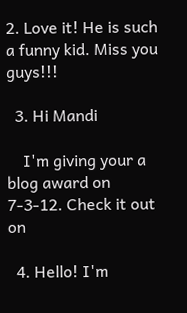2. Love it! He is such a funny kid. Miss you guys!!!

  3. Hi Mandi

    I'm giving your a blog award on 7-3-12. Check it out on

  4. Hello! I'm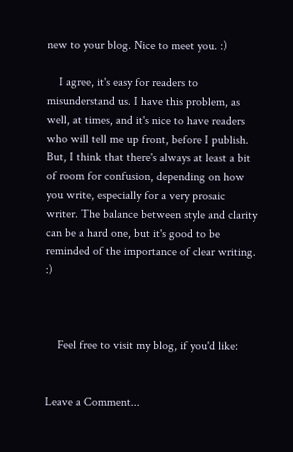new to your blog. Nice to meet you. :)

    I agree, it's easy for readers to misunderstand us. I have this problem, as well, at times, and it's nice to have readers who will tell me up front, before I publish. But, I think that there's always at least a bit of room for confusion, depending on how you write, especially for a very prosaic writer. The balance between style and clarity can be a hard one, but it's good to be reminded of the importance of clear writing. :)



    Feel free to visit my blog, if you'd like:


Leave a Comment...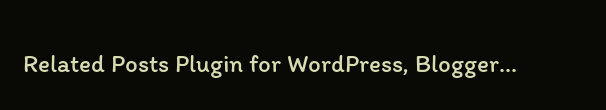Related Posts Plugin for WordPress, Blogger...